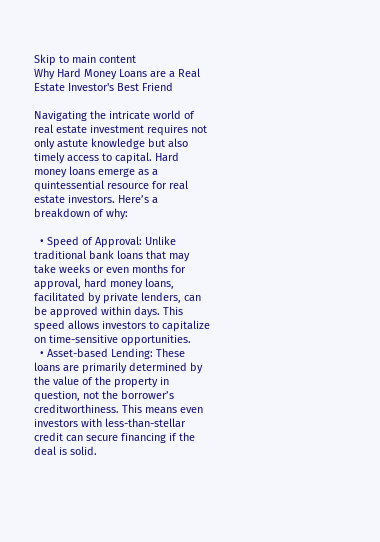Skip to main content
Why Hard Money Loans are a Real Estate Investor's Best Friend

Navigating the intricate world of real estate investment requires not only astute knowledge but also timely access to capital. Hard money loans emerge as a quintessential resource for real estate investors. Here’s a breakdown of why:

  • Speed of Approval: Unlike traditional bank loans that may take weeks or even months for approval, hard money loans, facilitated by private lenders, can be approved within days. This speed allows investors to capitalize on time-sensitive opportunities.
  • Asset-based Lending: These loans are primarily determined by the value of the property in question, not the borrower’s creditworthiness. This means even investors with less-than-stellar credit can secure financing if the deal is solid.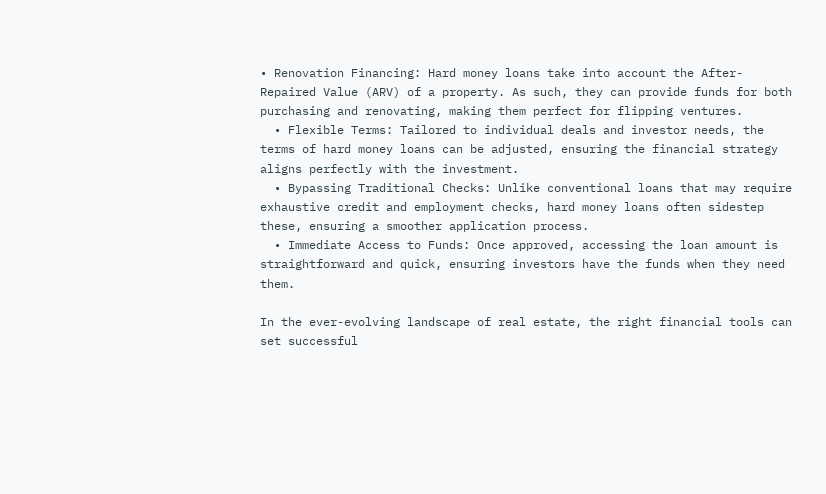• Renovation Financing: Hard money loans take into account the After-Repaired Value (ARV) of a property. As such, they can provide funds for both purchasing and renovating, making them perfect for flipping ventures.
  • Flexible Terms: Tailored to individual deals and investor needs, the terms of hard money loans can be adjusted, ensuring the financial strategy aligns perfectly with the investment.
  • Bypassing Traditional Checks: Unlike conventional loans that may require exhaustive credit and employment checks, hard money loans often sidestep these, ensuring a smoother application process.
  • Immediate Access to Funds: Once approved, accessing the loan amount is straightforward and quick, ensuring investors have the funds when they need them.

In the ever-evolving landscape of real estate, the right financial tools can set successful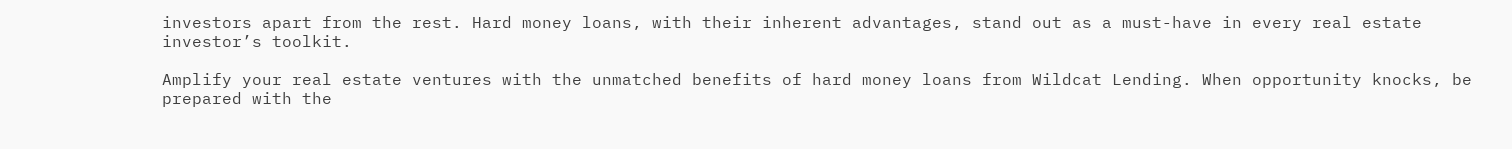investors apart from the rest. Hard money loans, with their inherent advantages, stand out as a must-have in every real estate investor’s toolkit.

Amplify your real estate ventures with the unmatched benefits of hard money loans from Wildcat Lending. When opportunity knocks, be prepared with the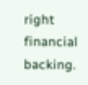right financial backing.